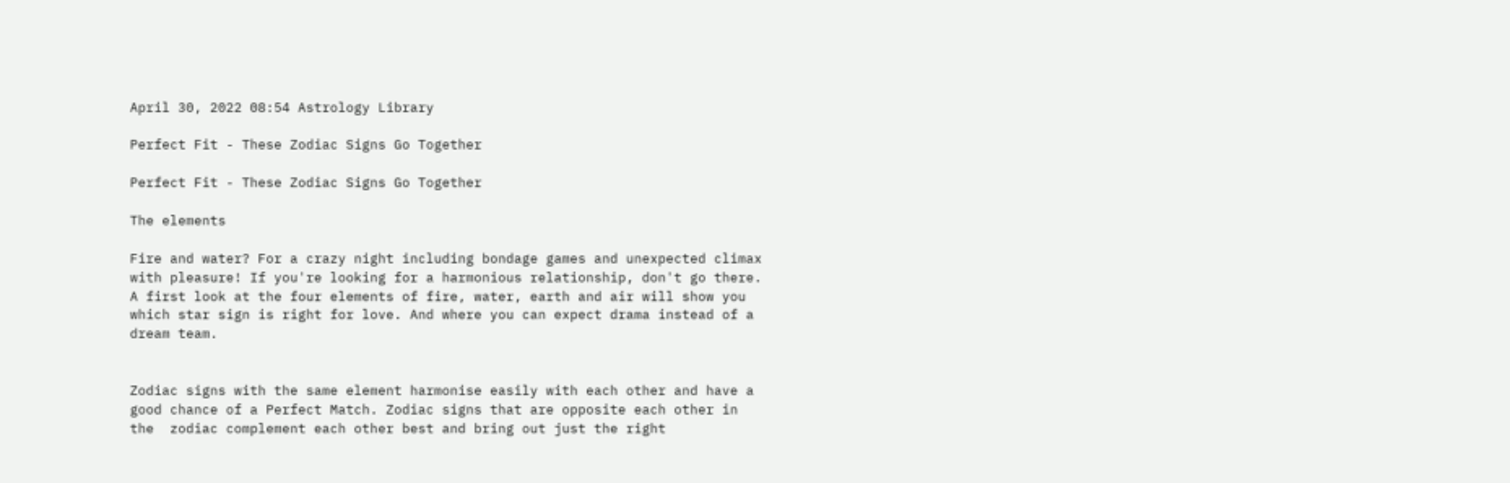April 30, 2022 08:54 Astrology Library

Perfect Fit - These Zodiac Signs Go Together

Perfect Fit - These Zodiac Signs Go Together

The elements

Fire and water? For a crazy night including bondage games and unexpected climax with pleasure! If you're looking for a harmonious relationship, don't go there. A first look at the four elements of fire, water, earth and air will show you which star sign is right for love. And where you can expect drama instead of a  dream team.


Zodiac signs with the same element harmonise easily with each other and have a  good chance of a Perfect Match. Zodiac signs that are opposite each other in the  zodiac complement each other best and bring out just the right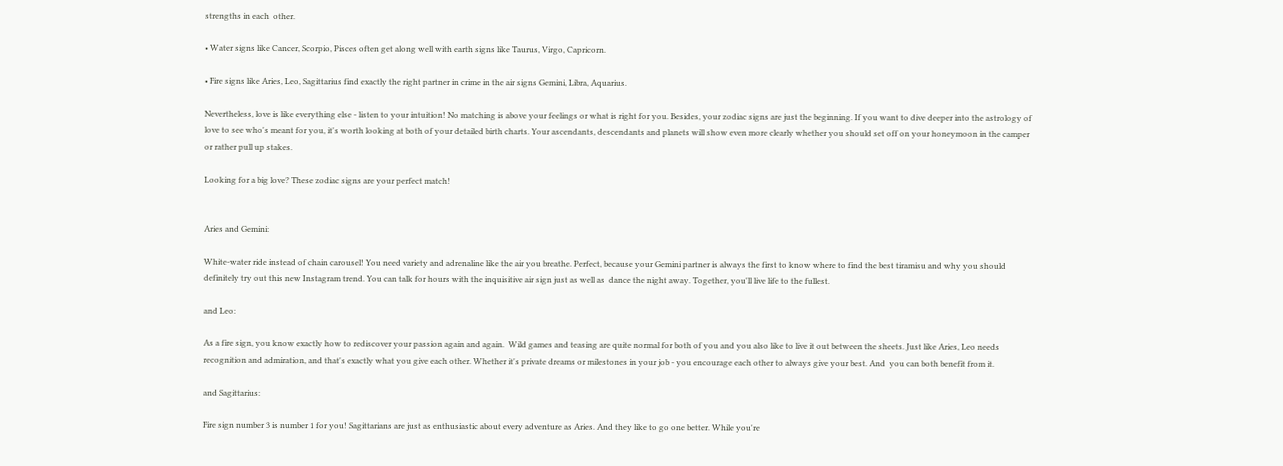strengths in each  other.

• Water signs like Cancer, Scorpio, Pisces often get along well with earth signs like Taurus, Virgo, Capricorn.

• Fire signs like Aries, Leo, Sagittarius find exactly the right partner in crime in the air signs Gemini, Libra, Aquarius.

Nevertheless, love is like everything else - listen to your intuition! No matching is above your feelings or what is right for you. Besides, your zodiac signs are just the beginning. If you want to dive deeper into the astrology of love to see who's meant for you, it's worth looking at both of your detailed birth charts. Your ascendants, descendants and planets will show even more clearly whether you should set off on your honeymoon in the camper or rather pull up stakes.

Looking for a big love? These zodiac signs are your perfect match!


Aries and Gemini:

White-water ride instead of chain carousel! You need variety and adrenaline like the air you breathe. Perfect, because your Gemini partner is always the first to know where to find the best tiramisu and why you should definitely try out this new Instagram trend. You can talk for hours with the inquisitive air sign just as well as  dance the night away. Together, you'll live life to the fullest.

and Leo:

As a fire sign, you know exactly how to rediscover your passion again and again.  Wild games and teasing are quite normal for both of you and you also like to live it out between the sheets. Just like Aries, Leo needs recognition and admiration, and that's exactly what you give each other. Whether it's private dreams or milestones in your job - you encourage each other to always give your best. And  you can both benefit from it.

and Sagittarius:

Fire sign number 3 is number 1 for you! Sagittarians are just as enthusiastic about every adventure as Aries. And they like to go one better. While you're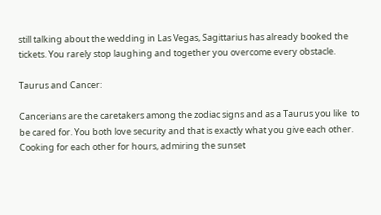still talking about the wedding in Las Vegas, Sagittarius has already booked the tickets. You rarely stop laughing and together you overcome every obstacle.

Taurus and Cancer:

Cancerians are the caretakers among the zodiac signs and as a Taurus you like  to be cared for. You both love security and that is exactly what you give each other. Cooking for each other for hours, admiring the sunset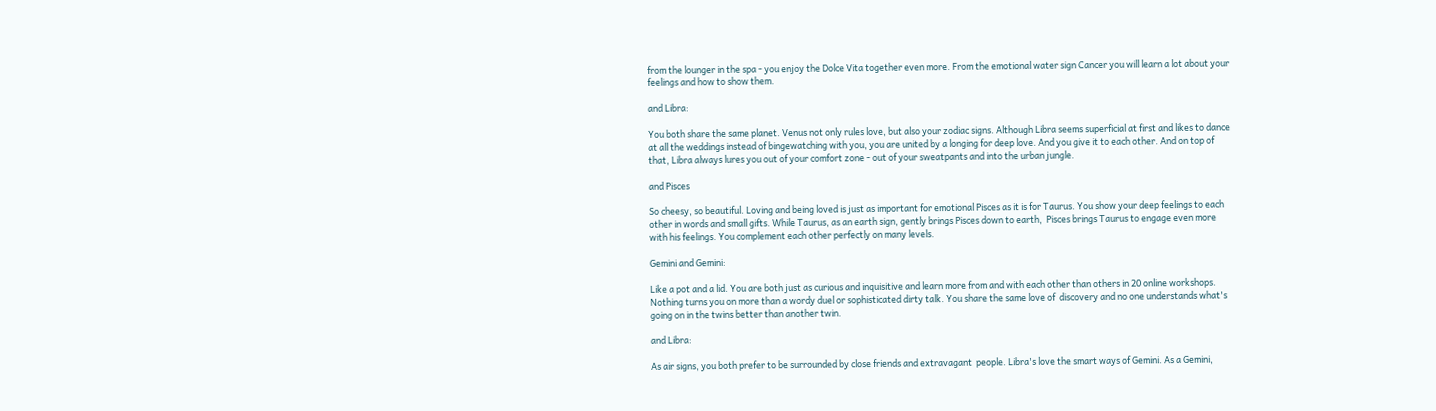from the lounger in the spa - you enjoy the Dolce Vita together even more. From the emotional water sign Cancer you will learn a lot about your feelings and how to show them.

and Libra:

You both share the same planet. Venus not only rules love, but also your zodiac signs. Although Libra seems superficial at first and likes to dance at all the weddings instead of bingewatching with you, you are united by a longing for deep love. And you give it to each other. And on top of that, Libra always lures you out of your comfort zone - out of your sweatpants and into the urban jungle.

and Pisces

So cheesy, so beautiful. Loving and being loved is just as important for emotional Pisces as it is for Taurus. You show your deep feelings to each other in words and small gifts. While Taurus, as an earth sign, gently brings Pisces down to earth,  Pisces brings Taurus to engage even more with his feelings. You complement each other perfectly on many levels.

Gemini and Gemini:

Like a pot and a lid. You are both just as curious and inquisitive and learn more from and with each other than others in 20 online workshops. Nothing turns you on more than a wordy duel or sophisticated dirty talk. You share the same love of  discovery and no one understands what's going on in the twins better than another twin.

and Libra:

As air signs, you both prefer to be surrounded by close friends and extravagant  people. Libra's love the smart ways of Gemini. As a Gemini,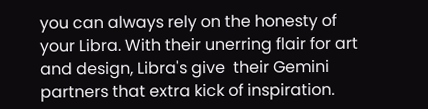you can always rely on the honesty of your Libra. With their unerring flair for art and design, Libra's give  their Gemini partners that extra kick of inspiration.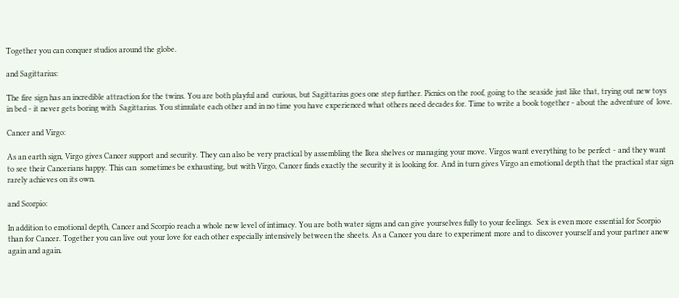Together you can conquer studios around the globe.

and Sagittarius:

The fire sign has an incredible attraction for the twins. You are both playful and  curious, but Sagittarius goes one step further. Picnics on the roof, going to the seaside just like that, trying out new toys in bed - it never gets boring with  Sagittarius. You stimulate each other and in no time you have experienced what others need decades for. Time to write a book together - about the adventure of  love.

Cancer and Virgo:

As an earth sign, Virgo gives Cancer support and security. They can also be very practical by assembling the Ikea shelves or managing your move. Virgos want everything to be perfect - and they want to see their Cancerians happy. This can  sometimes be exhausting, but with Virgo, Cancer finds exactly the security it is looking for. And in turn gives Virgo an emotional depth that the practical star sign rarely achieves on its own.

and Scorpio:

In addition to emotional depth, Cancer and Scorpio reach a whole new level of intimacy. You are both water signs and can give yourselves fully to your feelings.  Sex is even more essential for Scorpio than for Cancer. Together you can live out your love for each other especially intensively between the sheets. As a Cancer you dare to experiment more and to discover yourself and your partner anew again and again.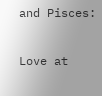and Pisces:

Love at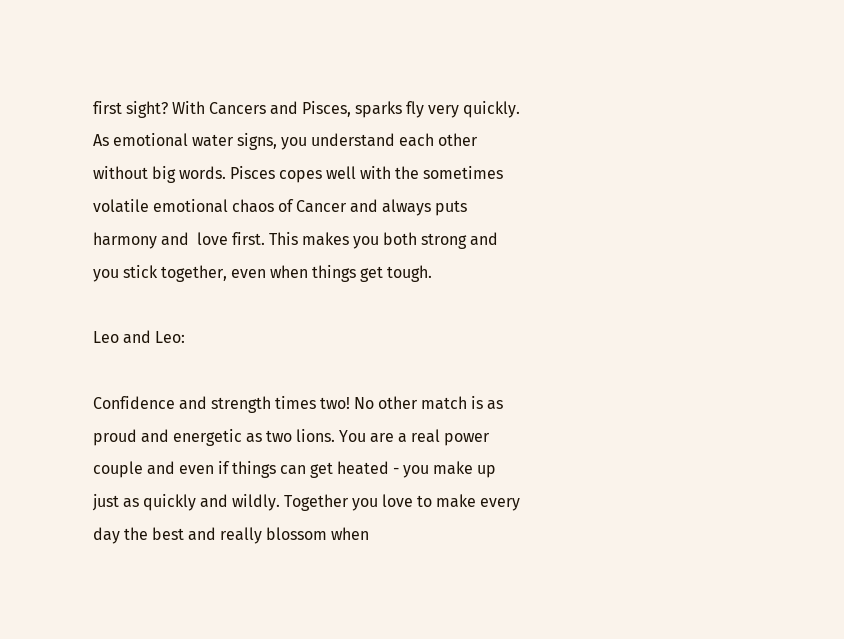first sight? With Cancers and Pisces, sparks fly very quickly. As emotional water signs, you understand each other without big words. Pisces copes well with the sometimes volatile emotional chaos of Cancer and always puts harmony and  love first. This makes you both strong and you stick together, even when things get tough.

Leo and Leo:

Confidence and strength times two! No other match is as proud and energetic as two lions. You are a real power couple and even if things can get heated - you make up just as quickly and wildly. Together you love to make every day the best and really blossom when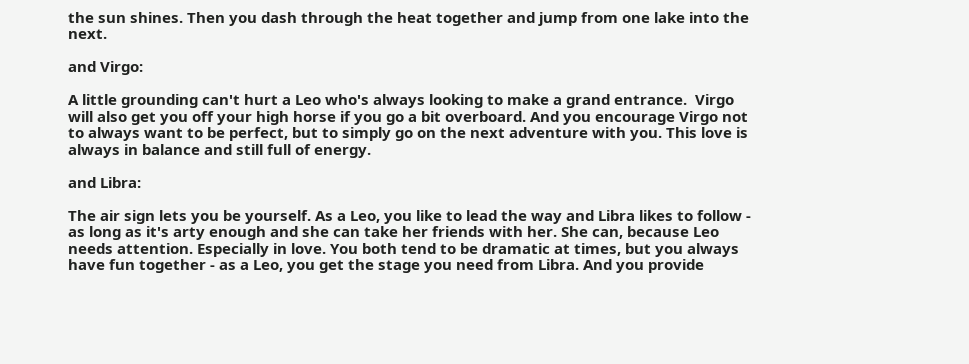the sun shines. Then you dash through the heat together and jump from one lake into the next.

and Virgo:

A little grounding can't hurt a Leo who's always looking to make a grand entrance.  Virgo will also get you off your high horse if you go a bit overboard. And you encourage Virgo not to always want to be perfect, but to simply go on the next adventure with you. This love is always in balance and still full of energy.

and Libra:

The air sign lets you be yourself. As a Leo, you like to lead the way and Libra likes to follow - as long as it's arty enough and she can take her friends with her. She can, because Leo needs attention. Especially in love. You both tend to be dramatic at times, but you always have fun together - as a Leo, you get the stage you need from Libra. And you provide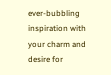ever-bubbling inspiration with your charm and desire for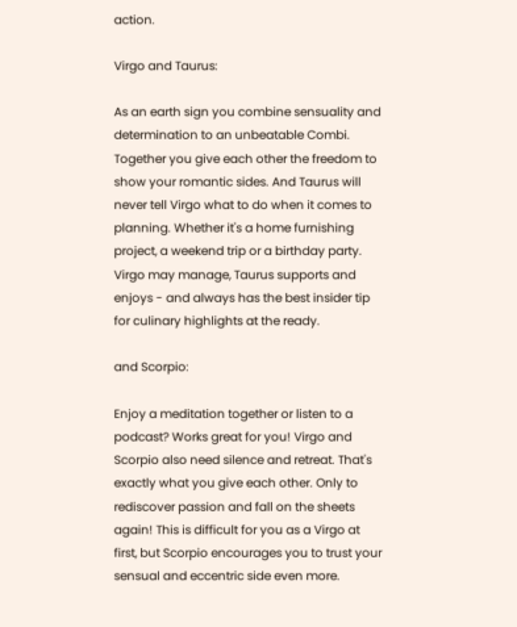action.

Virgo and Taurus:

As an earth sign you combine sensuality and determination to an unbeatable Combi. Together you give each other the freedom to show your romantic sides. And Taurus will never tell Virgo what to do when it comes to planning. Whether it's a home furnishing project, a weekend trip or a birthday party. Virgo may manage, Taurus supports and enjoys - and always has the best insider tip for culinary highlights at the ready.

and Scorpio:

Enjoy a meditation together or listen to a podcast? Works great for you! Virgo and Scorpio also need silence and retreat. That's exactly what you give each other. Only to rediscover passion and fall on the sheets again! This is difficult for you as a Virgo at first, but Scorpio encourages you to trust your sensual and eccentric side even more.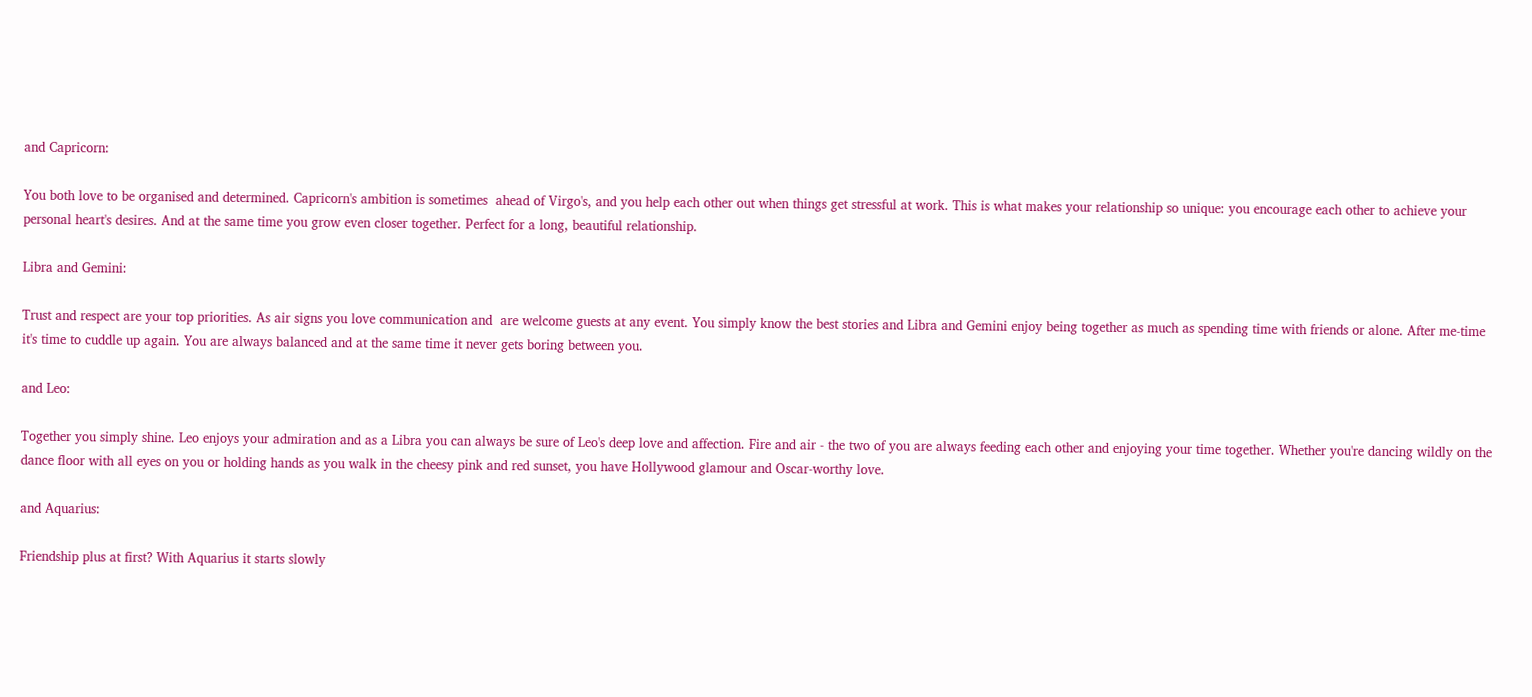and Capricorn:

You both love to be organised and determined. Capricorn's ambition is sometimes  ahead of Virgo's, and you help each other out when things get stressful at work. This is what makes your relationship so unique: you encourage each other to achieve your personal heart's desires. And at the same time you grow even closer together. Perfect for a long, beautiful relationship.

Libra and Gemini:

Trust and respect are your top priorities. As air signs you love communication and  are welcome guests at any event. You simply know the best stories and Libra and Gemini enjoy being together as much as spending time with friends or alone. After me-time it's time to cuddle up again. You are always balanced and at the same time it never gets boring between you.

and Leo:

Together you simply shine. Leo enjoys your admiration and as a Libra you can always be sure of Leo's deep love and affection. Fire and air - the two of you are always feeding each other and enjoying your time together. Whether you're dancing wildly on the dance floor with all eyes on you or holding hands as you walk in the cheesy pink and red sunset, you have Hollywood glamour and Oscar-worthy love.

and Aquarius:

Friendship plus at first? With Aquarius it starts slowly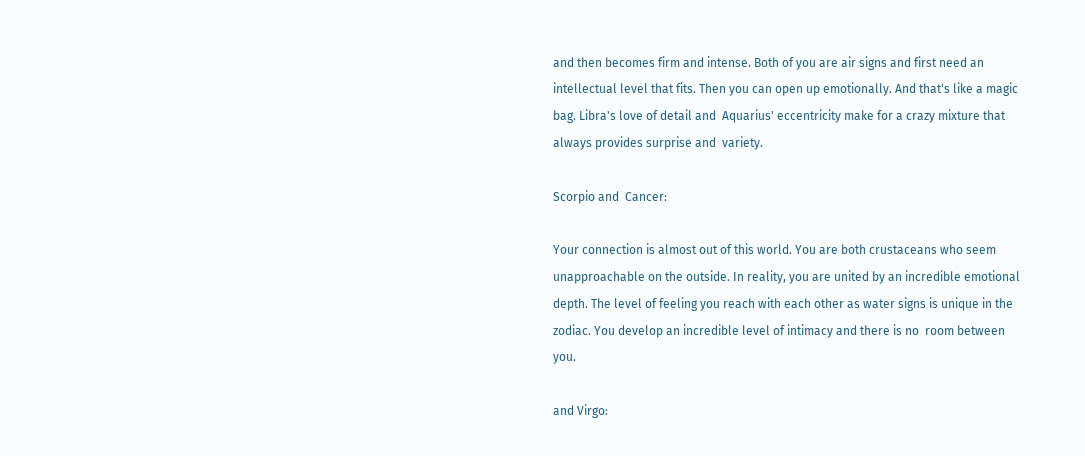and then becomes firm and intense. Both of you are air signs and first need an intellectual level that fits. Then you can open up emotionally. And that's like a magic bag. Libra's love of detail and  Aquarius' eccentricity make for a crazy mixture that always provides surprise and  variety.

Scorpio and  Cancer:

Your connection is almost out of this world. You are both crustaceans who seem unapproachable on the outside. In reality, you are united by an incredible emotional depth. The level of feeling you reach with each other as water signs is unique in the zodiac. You develop an incredible level of intimacy and there is no  room between you.

and Virgo: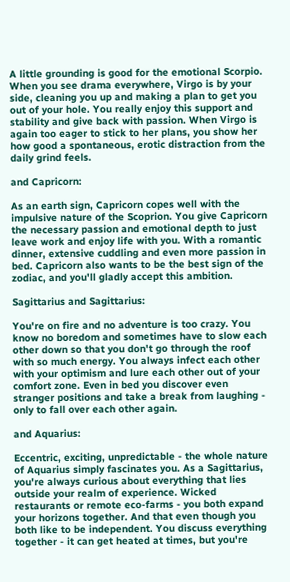A little grounding is good for the emotional Scorpio. When you see drama everywhere, Virgo is by your side, cleaning you up and making a plan to get you out of your hole. You really enjoy this support and stability and give back with passion. When Virgo is again too eager to stick to her plans, you show her how good a spontaneous, erotic distraction from the daily grind feels.

and Capricorn:

As an earth sign, Capricorn copes well with the impulsive nature of the Scoprion. You give Capricorn the necessary passion and emotional depth to just leave work and enjoy life with you. With a romantic dinner, extensive cuddling and even more passion in bed. Capricorn also wants to be the best sign of the zodiac, and you'll gladly accept this ambition.

Sagittarius and Sagittarius:

You're on fire and no adventure is too crazy. You know no boredom and sometimes have to slow each other down so that you don't go through the roof with so much energy. You always infect each other with your optimism and lure each other out of your comfort zone. Even in bed you discover even stranger positions and take a break from laughing - only to fall over each other again.

and Aquarius:

Eccentric, exciting, unpredictable - the whole nature of Aquarius simply fascinates you. As a Sagittarius, you're always curious about everything that lies outside your realm of experience. Wicked restaurants or remote eco-farms - you both expand your horizons together. And that even though you both like to be independent. You discuss everything together - it can get heated at times, but you're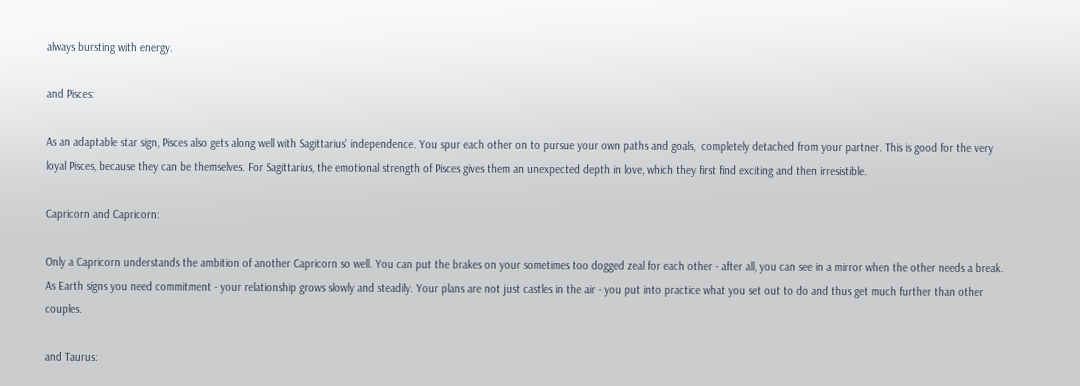always bursting with energy.

and Pisces:

As an adaptable star sign, Pisces also gets along well with Sagittarius' independence. You spur each other on to pursue your own paths and goals,  completely detached from your partner. This is good for the very loyal Pisces, because they can be themselves. For Sagittarius, the emotional strength of Pisces gives them an unexpected depth in love, which they first find exciting and then irresistible.

Capricorn and Capricorn:

Only a Capricorn understands the ambition of another Capricorn so well. You can put the brakes on your sometimes too dogged zeal for each other - after all, you can see in a mirror when the other needs a break. As Earth signs you need commitment - your relationship grows slowly and steadily. Your plans are not just castles in the air - you put into practice what you set out to do and thus get much further than other couples.

and Taurus: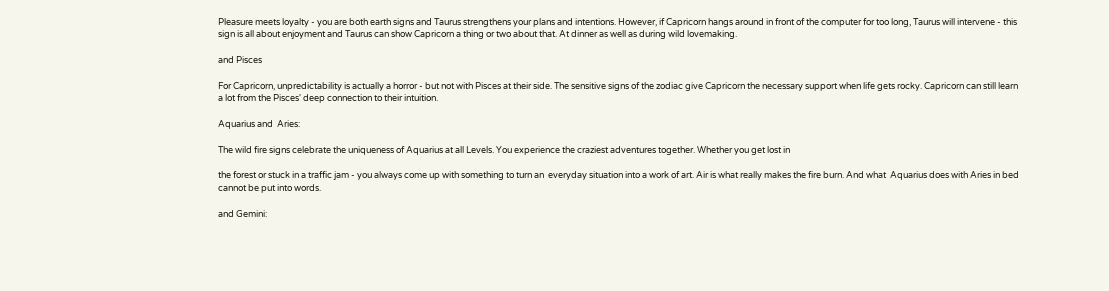Pleasure meets loyalty - you are both earth signs and Taurus strengthens your plans and intentions. However, if Capricorn hangs around in front of the computer for too long, Taurus will intervene - this sign is all about enjoyment and Taurus can show Capricorn a thing or two about that. At dinner as well as during wild lovemaking.

and Pisces

For Capricorn, unpredictability is actually a horror - but not with Pisces at their side. The sensitive signs of the zodiac give Capricorn the necessary support when life gets rocky. Capricorn can still learn a lot from the Pisces' deep connection to their intuition.

Aquarius and  Aries:

The wild fire signs celebrate the uniqueness of Aquarius at all Levels. You experience the craziest adventures together. Whether you get lost in

the forest or stuck in a traffic jam - you always come up with something to turn an  everyday situation into a work of art. Air is what really makes the fire burn. And what  Aquarius does with Aries in bed cannot be put into words.

and Gemini: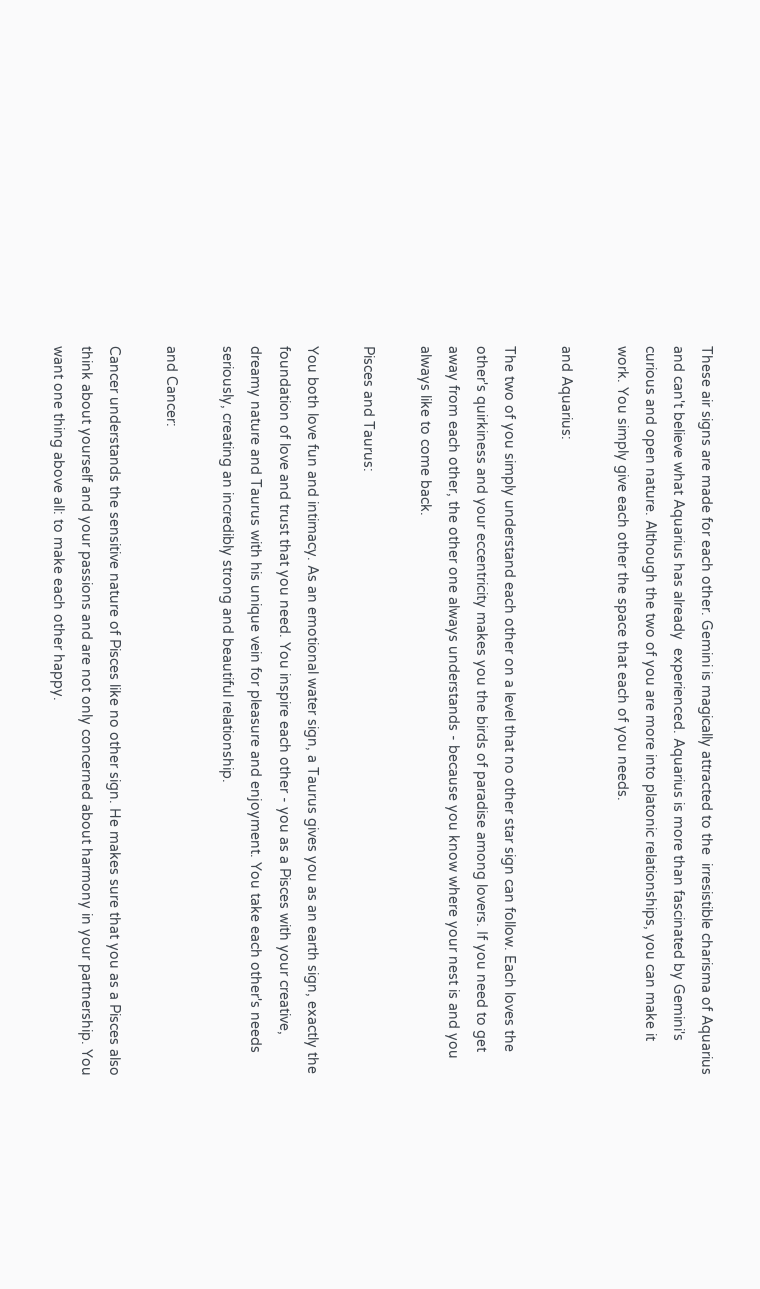These air signs are made for each other. Gemini is magically attracted to the  irresistible charisma of Aquarius and can't believe what Aquarius has already  experienced. Aquarius is more than fascinated by Gemini's curious and open nature. Although the two of you are more into platonic relationships, you can make it  work. You simply give each other the space that each of you needs.

and Aquarius:

The two of you simply understand each other on a level that no other star sign can follow. Each loves the other's quirkiness and your eccentricity makes you the birds of paradise among lovers. If you need to get away from each other, the other one always understands - because you know where your nest is and you always like to come back.

Pisces and Taurus:

You both love fun and intimacy. As an emotional water sign, a Taurus gives you as an earth sign, exactly the foundation of love and trust that you need. You inspire each other - you as a Pisces with your creative, dreamy nature and Taurus with his unique vein for pleasure and enjoyment. You take each other's needs seriously, creating an incredibly strong and beautiful relationship.

and Cancer:

Cancer understands the sensitive nature of Pisces like no other sign. He makes sure that you as a Pisces also think about yourself and your passions and are not only concerned about harmony in your partnership. You want one thing above all: to make each other happy.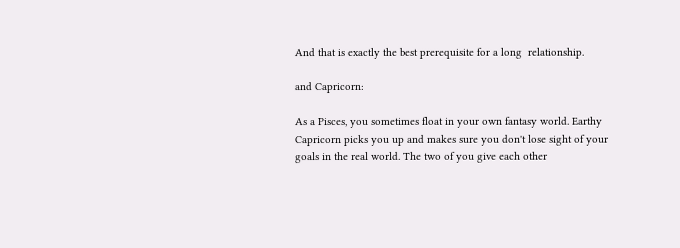And that is exactly the best prerequisite for a long  relationship.

and Capricorn:

As a Pisces, you sometimes float in your own fantasy world. Earthy Capricorn picks you up and makes sure you don't lose sight of your goals in the real world. The two of you give each other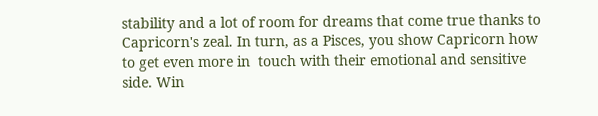stability and a lot of room for dreams that come true thanks to  Capricorn's zeal. In turn, as a Pisces, you show Capricorn how to get even more in  touch with their emotional and sensitive side. Win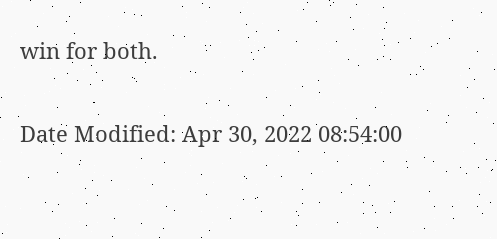win for both.

Date Modified: Apr 30, 2022 08:54:00